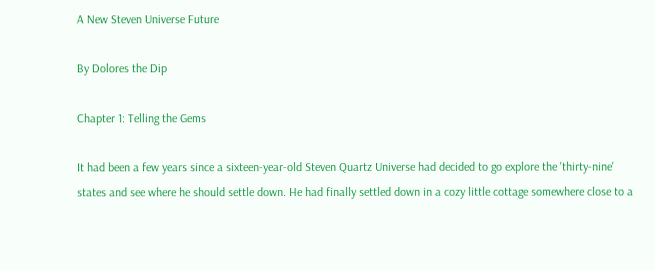A New Steven Universe Future

By Dolores the Dip

Chapter 1: Telling the Gems

It had been a few years since a sixteen-year-old Steven Quartz Universe had decided to go explore the 'thirty-nine' states and see where he should settle down. He had finally settled down in a cozy little cottage somewhere close to a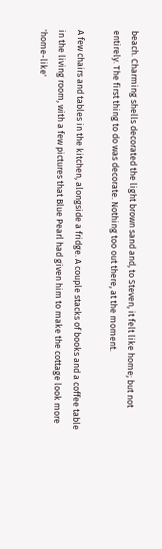beach. Charming shells decorated the light brown sand and, to Steven, it felt like home; but not entirely. The first thing to do was decorate. Nothing too out there, at the moment.

A few chairs and tables in the kitchen, alongside a fridge. A couple stacks of books and a coffee table in the living room, with a few pictures that Blue Pearl had given him to make the cottage look more 'home-like'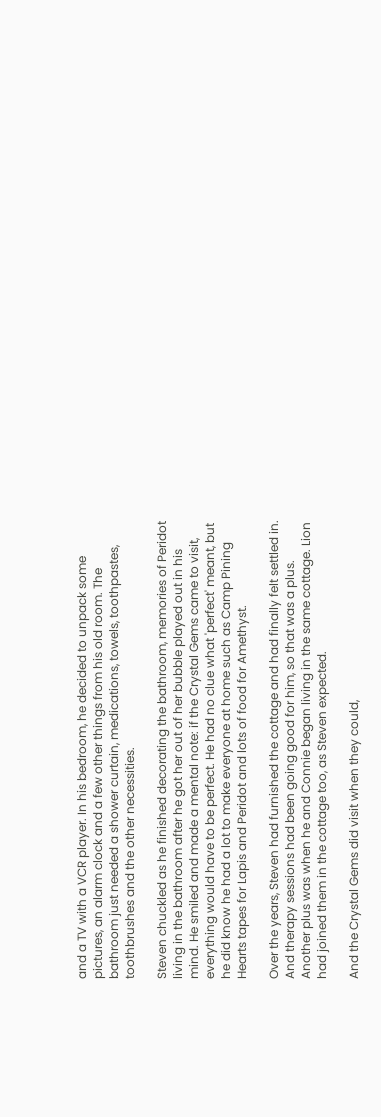and a TV with a VCR player. In his bedroom, he decided to unpack some pictures, an alarm clock and a few other things from his old room. The bathroom just needed a shower curtain, medications, towels, toothpastes, toothbrushes and the other necessities.

Steven chuckled as he finished decorating the bathroom, memories of Peridot living in the bathroom after he got her out of her bubble played out in his mind. He smiled and made a mental note: if the Crystal Gems came to visit, everything would have to be perfect. He had no clue what 'perfect' meant, but he did know he had a lot to make everyone at home such as Camp Pining Hearts tapes for Lapis and Peridot and lots of food for Amethyst.

Over the years, Steven had furnished the cottage and had finally felt settled in. And therapy sessions had been going good for him, so that was a plus. Another plus was when he and Connie began living in the same cottage. Lion had joined them in the cottage too, as Steven expected.

And the Crystal Gems did visit when they could,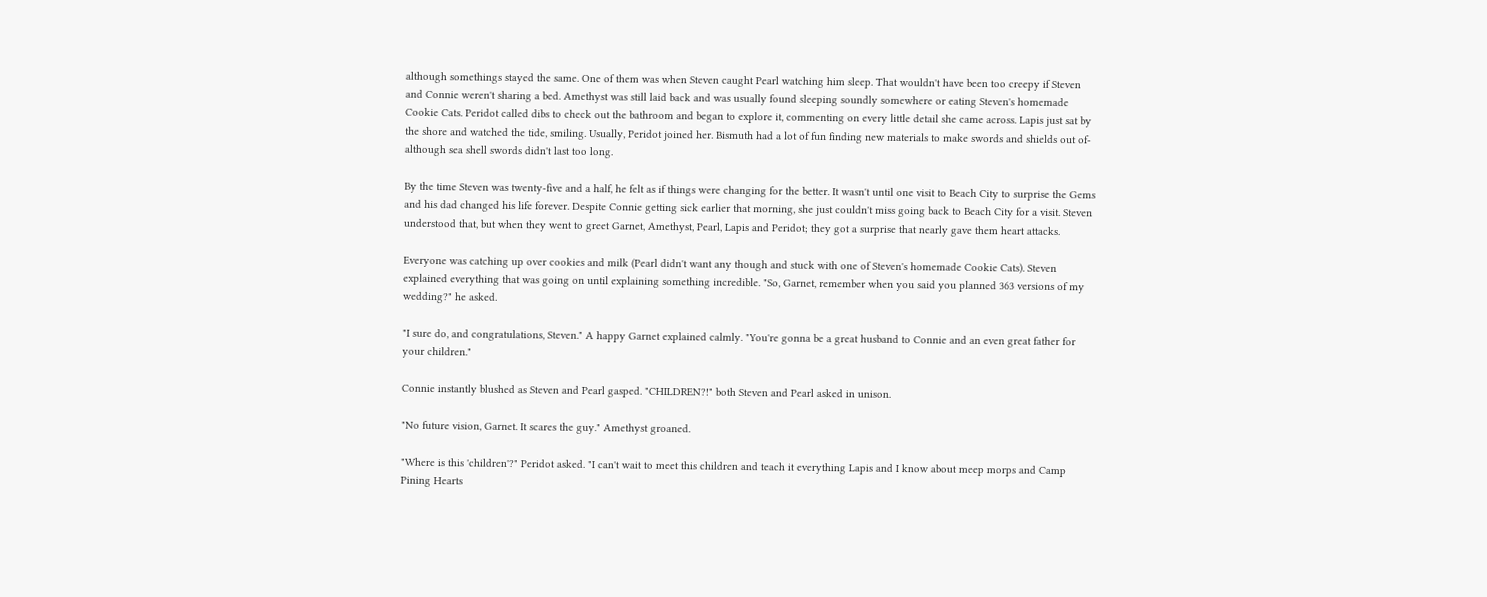although somethings stayed the same. One of them was when Steven caught Pearl watching him sleep. That wouldn't have been too creepy if Steven and Connie weren't sharing a bed. Amethyst was still laid back and was usually found sleeping soundly somewhere or eating Steven's homemade Cookie Cats. Peridot called dibs to check out the bathroom and began to explore it, commenting on every little detail she came across. Lapis just sat by the shore and watched the tide, smiling. Usually, Peridot joined her. Bismuth had a lot of fun finding new materials to make swords and shields out of-although sea shell swords didn't last too long.

By the time Steven was twenty-five and a half, he felt as if things were changing for the better. It wasn't until one visit to Beach City to surprise the Gems and his dad changed his life forever. Despite Connie getting sick earlier that morning, she just couldn't miss going back to Beach City for a visit. Steven understood that, but when they went to greet Garnet, Amethyst, Pearl, Lapis and Peridot; they got a surprise that nearly gave them heart attacks.

Everyone was catching up over cookies and milk (Pearl didn't want any though and stuck with one of Steven's homemade Cookie Cats). Steven explained everything that was going on until explaining something incredible. "So, Garnet, remember when you said you planned 363 versions of my wedding?" he asked.

"I sure do, and congratulations, Steven." A happy Garnet explained calmly. "You're gonna be a great husband to Connie and an even great father for your children."

Connie instantly blushed as Steven and Pearl gasped. "CHILDREN?!" both Steven and Pearl asked in unison.

"No future vision, Garnet. It scares the guy." Amethyst groaned.

"Where is this 'children'?" Peridot asked. "I can't wait to meet this children and teach it everything Lapis and I know about meep morps and Camp Pining Hearts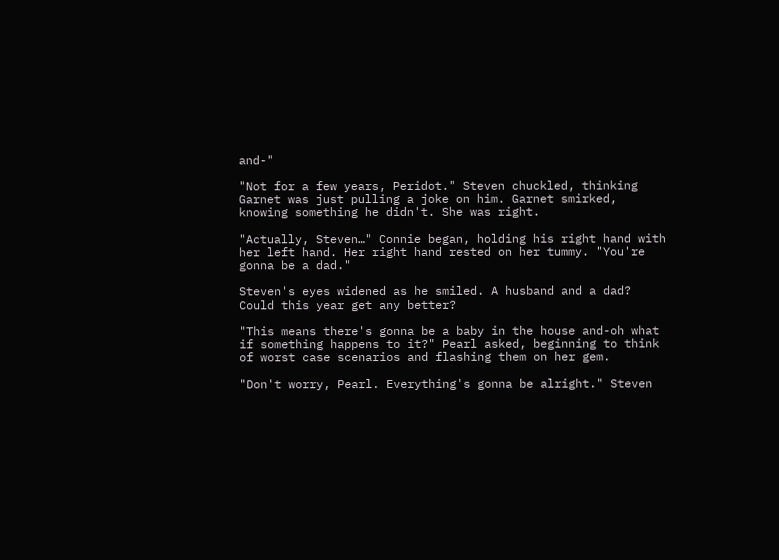and-"

"Not for a few years, Peridot." Steven chuckled, thinking Garnet was just pulling a joke on him. Garnet smirked, knowing something he didn't. She was right.

"Actually, Steven…" Connie began, holding his right hand with her left hand. Her right hand rested on her tummy. "You're gonna be a dad."

Steven's eyes widened as he smiled. A husband and a dad? Could this year get any better?

"This means there's gonna be a baby in the house and-oh what if something happens to it?" Pearl asked, beginning to think of worst case scenarios and flashing them on her gem.

"Don't worry, Pearl. Everything's gonna be alright." Steven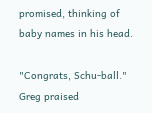promised, thinking of baby names in his head.

"Congrats, Schu-ball." Greg praised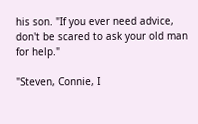his son. "If you ever need advice, don't be scared to ask your old man for help."

"Steven, Connie, I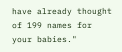have already thought of 199 names for your babies."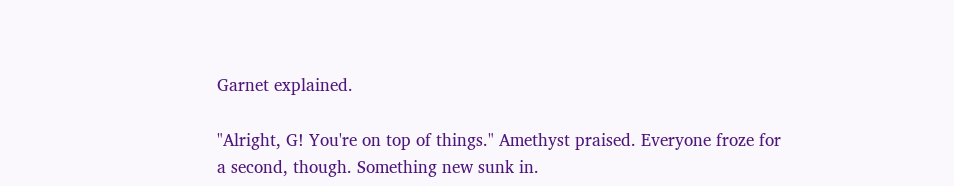Garnet explained.

"Alright, G! You're on top of things." Amethyst praised. Everyone froze for a second, though. Something new sunk in.